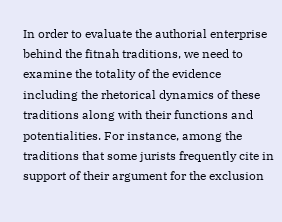In order to evaluate the authorial enterprise behind the fitnah traditions, we need to examine the totality of the evidence including the rhetorical dynamics of these traditions along with their functions and potentialities. For instance, among the traditions that some jurists frequently cite in support of their argument for the exclusion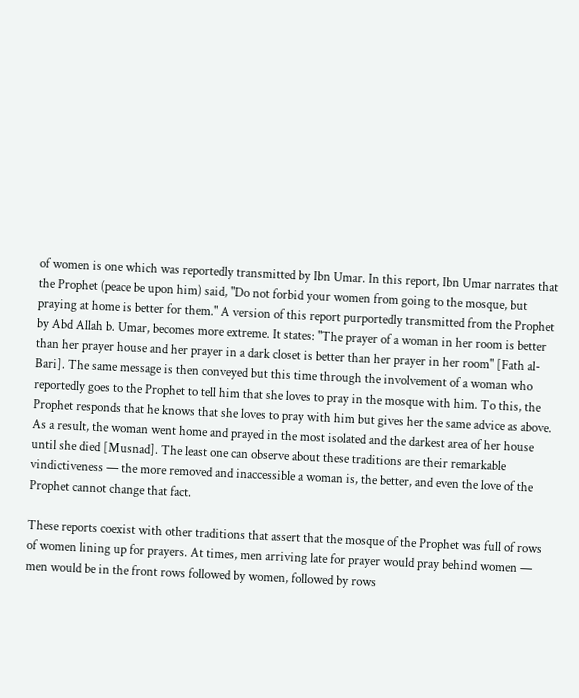of women is one which was reportedly transmitted by Ibn Umar. In this report, Ibn Umar narrates that the Prophet (peace be upon him) said, "Do not forbid your women from going to the mosque, but praying at home is better for them." A version of this report purportedly transmitted from the Prophet by Abd Allah b. Umar, becomes more extreme. It states: "The prayer of a woman in her room is better than her prayer house and her prayer in a dark closet is better than her prayer in her room" [Fath al-Bari]. The same message is then conveyed but this time through the involvement of a woman who reportedly goes to the Prophet to tell him that she loves to pray in the mosque with him. To this, the Prophet responds that he knows that she loves to pray with him but gives her the same advice as above. As a result, the woman went home and prayed in the most isolated and the darkest area of her house until she died [Musnad]. The least one can observe about these traditions are their remarkable vindictiveness — the more removed and inaccessible a woman is, the better, and even the love of the Prophet cannot change that fact.

These reports coexist with other traditions that assert that the mosque of the Prophet was full of rows of women lining up for prayers. At times, men arriving late for prayer would pray behind women — men would be in the front rows followed by women, followed by rows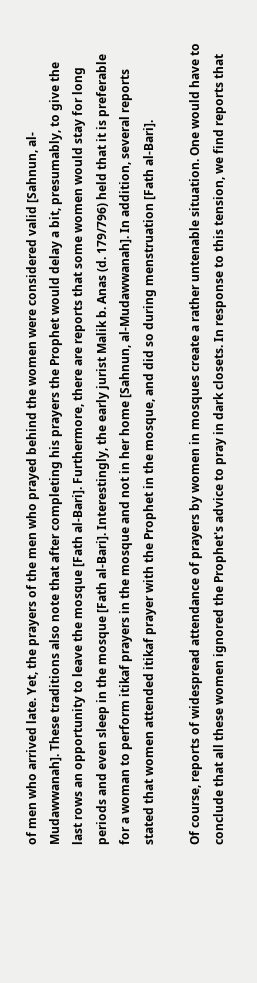of men who arrived late. Yet, the prayers of the men who prayed behind the women were considered valid [Sahnun, al-Mudawwanah]. These traditions also note that after completing his prayers the Prophet would delay a bit, presumably, to give the last rows an opportunity to leave the mosque [Fath al-Bari]. Furthermore, there are reports that some women would stay for long periods and even sleep in the mosque [Fath al-Bari]. Interestingly, the early jurist Malik b. Anas (d. 179/796) held that it is preferable for a woman to perform itikaf prayers in the mosque and not in her home [Sahnun, al-Mudawwanah]. In addition, several reports stated that women attended itikaf prayer with the Prophet in the mosque, and did so during menstruation [Fath al-Bari].

Of course, reports of widespread attendance of prayers by women in mosques create a rather untenable situation. One would have to conclude that all these women ignored the Prophet's advice to pray in dark closets. In response to this tension, we find reports that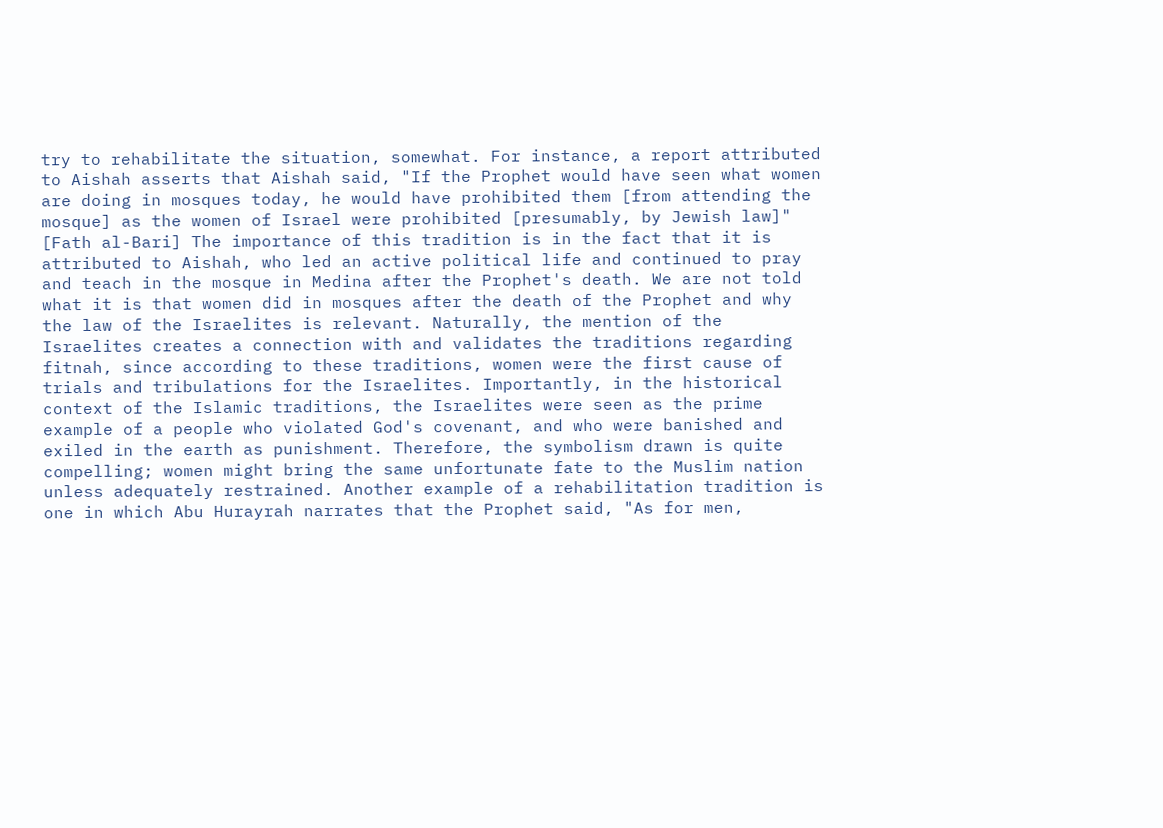try to rehabilitate the situation, somewhat. For instance, a report attributed to Aishah asserts that Aishah said, "If the Prophet would have seen what women are doing in mosques today, he would have prohibited them [from attending the mosque] as the women of Israel were prohibited [presumably, by Jewish law]" [Fath al-Bari] The importance of this tradition is in the fact that it is attributed to Aishah, who led an active political life and continued to pray and teach in the mosque in Medina after the Prophet's death. We are not told what it is that women did in mosques after the death of the Prophet and why the law of the Israelites is relevant. Naturally, the mention of the Israelites creates a connection with and validates the traditions regarding fitnah, since according to these traditions, women were the first cause of trials and tribulations for the Israelites. Importantly, in the historical context of the Islamic traditions, the Israelites were seen as the prime example of a people who violated God's covenant, and who were banished and exiled in the earth as punishment. Therefore, the symbolism drawn is quite compelling; women might bring the same unfortunate fate to the Muslim nation unless adequately restrained. Another example of a rehabilitation tradition is one in which Abu Hurayrah narrates that the Prophet said, "As for men,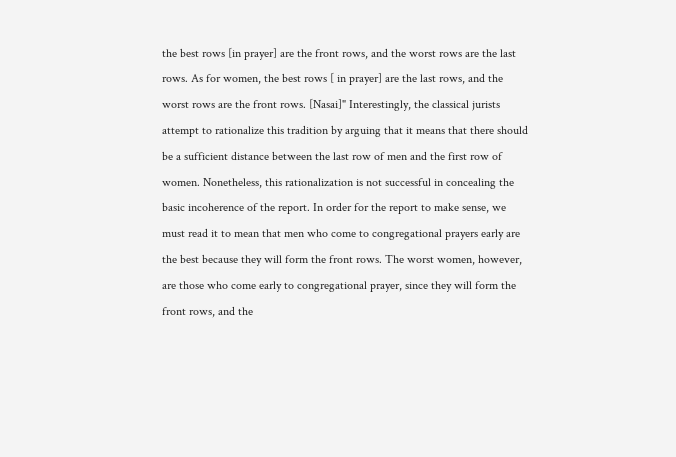the best rows [in prayer] are the front rows, and the worst rows are the last rows. As for women, the best rows [ in prayer] are the last rows, and the worst rows are the front rows. [Nasai]" Interestingly, the classical jurists attempt to rationalize this tradition by arguing that it means that there should be a sufficient distance between the last row of men and the first row of women. Nonetheless, this rationalization is not successful in concealing the basic incoherence of the report. In order for the report to make sense, we must read it to mean that men who come to congregational prayers early are the best because they will form the front rows. The worst women, however, are those who come early to congregational prayer, since they will form the front rows, and the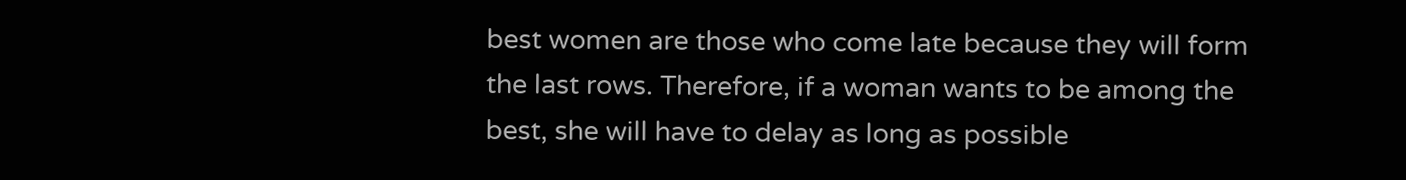best women are those who come late because they will form the last rows. Therefore, if a woman wants to be among the best, she will have to delay as long as possible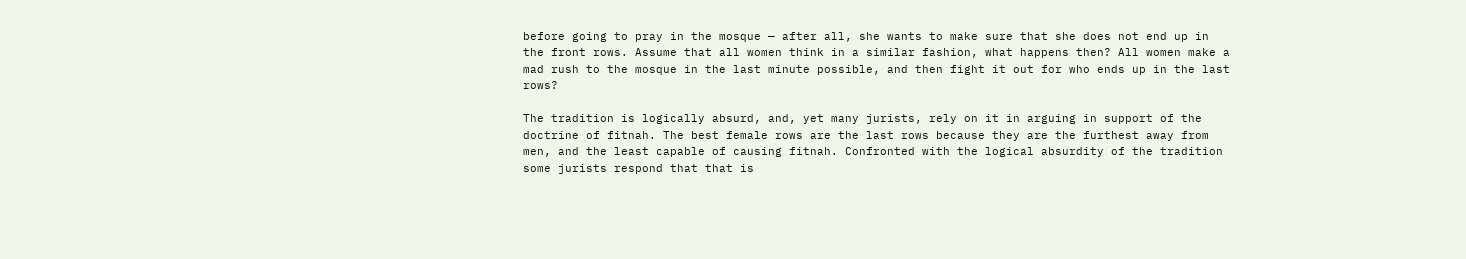before going to pray in the mosque — after all, she wants to make sure that she does not end up in the front rows. Assume that all women think in a similar fashion, what happens then? All women make a mad rush to the mosque in the last minute possible, and then fight it out for who ends up in the last rows?

The tradition is logically absurd, and, yet many jurists, rely on it in arguing in support of the doctrine of fitnah. The best female rows are the last rows because they are the furthest away from men, and the least capable of causing fitnah. Confronted with the logical absurdity of the tradition some jurists respond that that is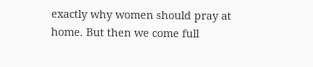exactly why women should pray at home. But then we come full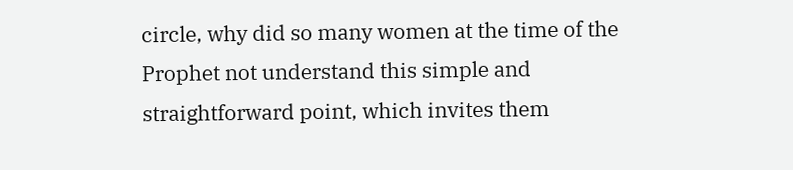circle, why did so many women at the time of the Prophet not understand this simple and straightforward point, which invites them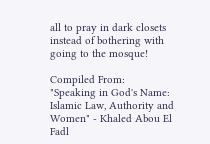all to pray in dark closets instead of bothering with going to the mosque!

Compiled From:
"Speaking in God's Name: Islamic Law, Authority and Women" - Khaled Abou El Fadl